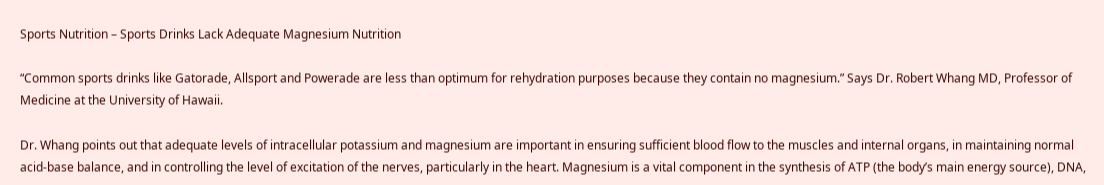Sports Nutrition – Sports Drinks Lack Adequate Magnesium Nutrition

“Common sports drinks like Gatorade, Allsport and Powerade are less than optimum for rehydration purposes because they contain no magnesium.” Says Dr. Robert Whang MD, Professor of Medicine at the University of Hawaii.

Dr. Whang points out that adequate levels of intracellular potassium and magnesium are important in ensuring sufficient blood flow to the muscles and internal organs, in maintaining normal acid-base balance, and in controlling the level of excitation of the nerves, particularly in the heart. Magnesium is a vital component in the synthesis of ATP (the body’s main energy source), DNA,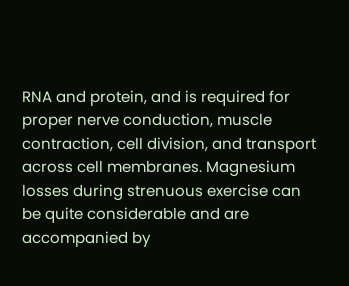RNA and protein, and is required for proper nerve conduction, muscle contraction, cell division, and transport across cell membranes. Magnesium losses during strenuous exercise can be quite considerable and are accompanied by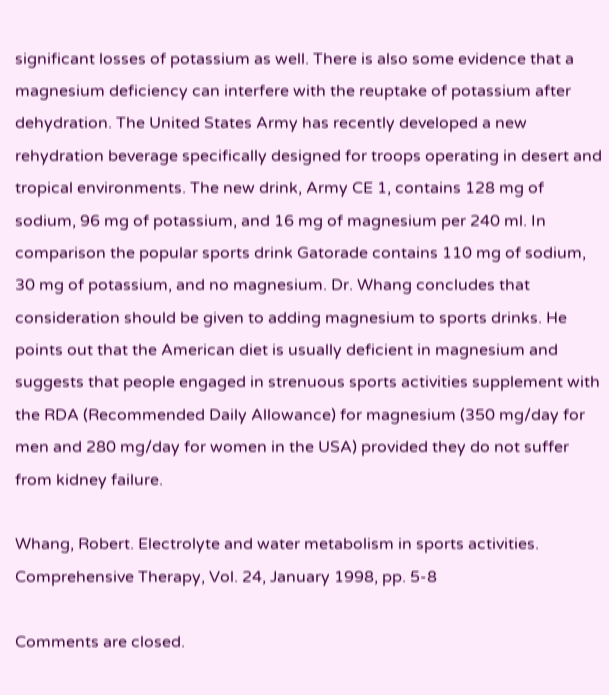significant losses of potassium as well. There is also some evidence that a magnesium deficiency can interfere with the reuptake of potassium after dehydration. The United States Army has recently developed a new rehydration beverage specifically designed for troops operating in desert and tropical environments. The new drink, Army CE 1, contains 128 mg of sodium, 96 mg of potassium, and 16 mg of magnesium per 240 ml. In comparison the popular sports drink Gatorade contains 110 mg of sodium, 30 mg of potassium, and no magnesium. Dr. Whang concludes that consideration should be given to adding magnesium to sports drinks. He points out that the American diet is usually deficient in magnesium and suggests that people engaged in strenuous sports activities supplement with the RDA (Recommended Daily Allowance) for magnesium (350 mg/day for men and 280 mg/day for women in the USA) provided they do not suffer from kidney failure.

Whang, Robert. Electrolyte and water metabolism in sports activities. Comprehensive Therapy, Vol. 24, January 1998, pp. 5-8

Comments are closed.